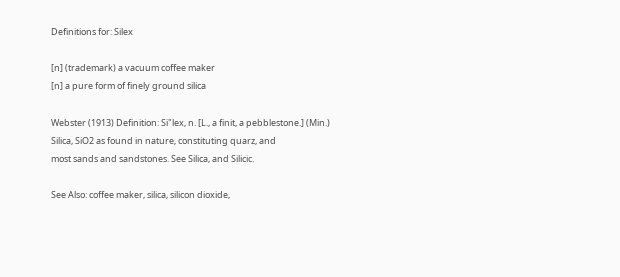Definitions for: Silex

[n] (trademark) a vacuum coffee maker
[n] a pure form of finely ground silica

Webster (1913) Definition: Si"lex, n. [L., a finit, a pebblestone.] (Min.)
Silica, SiO2 as found in nature, constituting quarz, and
most sands and sandstones. See Silica, and Silicic.

See Also: coffee maker, silica, silicon dioxide,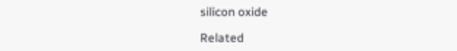silicon oxide

Related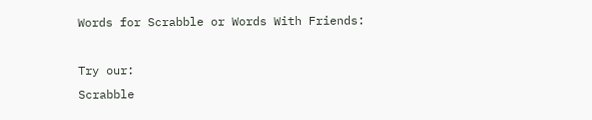Words for Scrabble or Words With Friends:

Try our:
Scrabble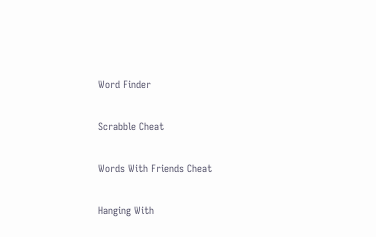Word Finder

Scrabble Cheat

Words With Friends Cheat

Hanging With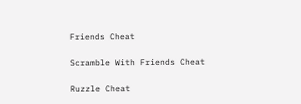Friends Cheat

Scramble With Friends Cheat

Ruzzle Cheat